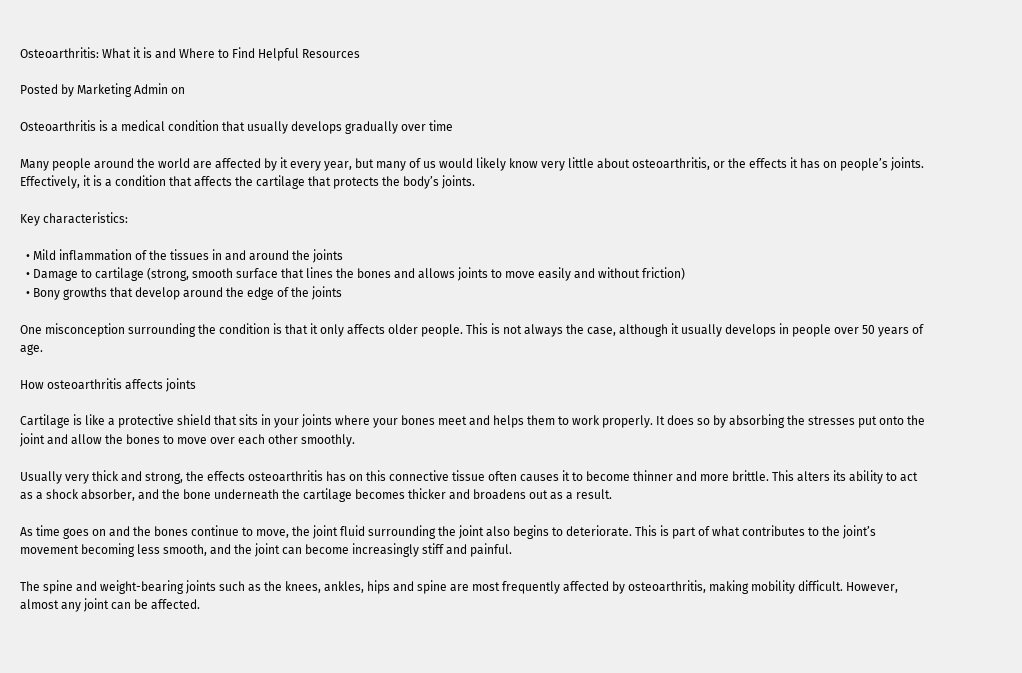Osteoarthritis: What it is and Where to Find Helpful Resources

Posted by Marketing Admin on

Osteoarthritis is a medical condition that usually develops gradually over time

Many people around the world are affected by it every year, but many of us would likely know very little about osteoarthritis, or the effects it has on people’s joints. Effectively, it is a condition that affects the cartilage that protects the body’s joints.

Key characteristics:

  • Mild inflammation of the tissues in and around the joints
  • Damage to cartilage (strong, smooth surface that lines the bones and allows joints to move easily and without friction)
  • Bony growths that develop around the edge of the joints

One misconception surrounding the condition is that it only affects older people. This is not always the case, although it usually develops in people over 50 years of age.

How osteoarthritis affects joints

Cartilage is like a protective shield that sits in your joints where your bones meet and helps them to work properly. It does so by absorbing the stresses put onto the joint and allow the bones to move over each other smoothly.

Usually very thick and strong, the effects osteoarthritis has on this connective tissue often causes it to become thinner and more brittle. This alters its ability to act as a shock absorber, and the bone underneath the cartilage becomes thicker and broadens out as a result.

As time goes on and the bones continue to move, the joint fluid surrounding the joint also begins to deteriorate. This is part of what contributes to the joint’s movement becoming less smooth, and the joint can become increasingly stiff and painful.

The spine and weight-bearing joints such as the knees, ankles, hips and spine are most frequently affected by osteoarthritis, making mobility difficult. However, almost any joint can be affected.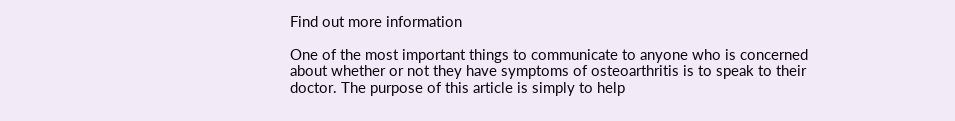Find out more information

One of the most important things to communicate to anyone who is concerned about whether or not they have symptoms of osteoarthritis is to speak to their doctor. The purpose of this article is simply to help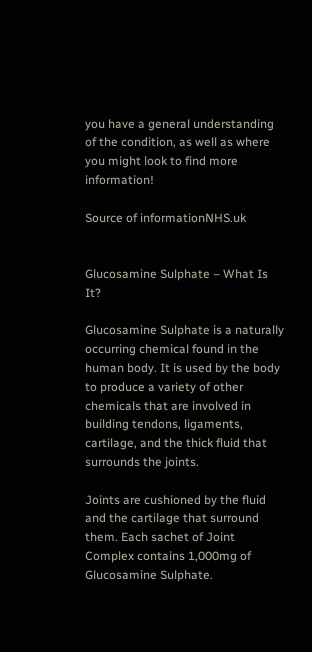you have a general understanding of the condition, as well as where you might look to find more information!

Source of informationNHS.uk


Glucosamine Sulphate – What Is It?

Glucosamine Sulphate is a naturally occurring chemical found in the human body. It is used by the body to produce a variety of other chemicals that are involved in building tendons, ligaments, cartilage, and the thick fluid that surrounds the joints.

Joints are cushioned by the fluid and the cartilage that surround them. Each sachet of Joint Complex contains 1,000mg of Glucosamine Sulphate.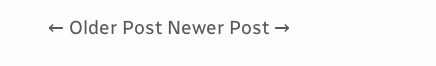← Older Post Newer Post →